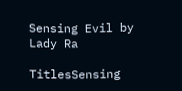Sensing Evil by Lady Ra

TitlesSensing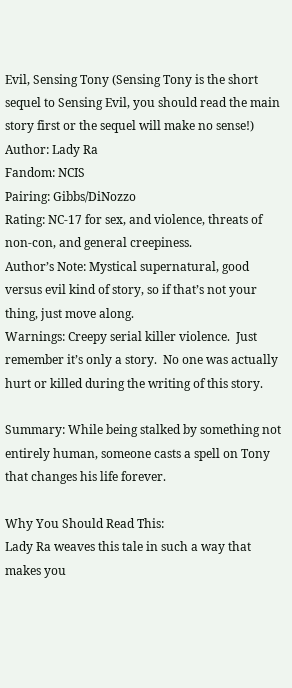Evil, Sensing Tony (Sensing Tony is the short sequel to Sensing Evil, you should read the main story first or the sequel will make no sense!)
Author: Lady Ra
Fandom: NCIS
Pairing: Gibbs/DiNozzo
Rating: NC-17 for sex, and violence, threats of non-con, and general creepiness.
Author’s Note: Mystical supernatural, good versus evil kind of story, so if that’s not your thing, just move along.
Warnings: Creepy serial killer violence.  Just remember it’s only a story.  No one was actually hurt or killed during the writing of this story.

Summary: While being stalked by something not entirely human, someone casts a spell on Tony that changes his life forever.

Why You Should Read This:
Lady Ra weaves this tale in such a way that makes you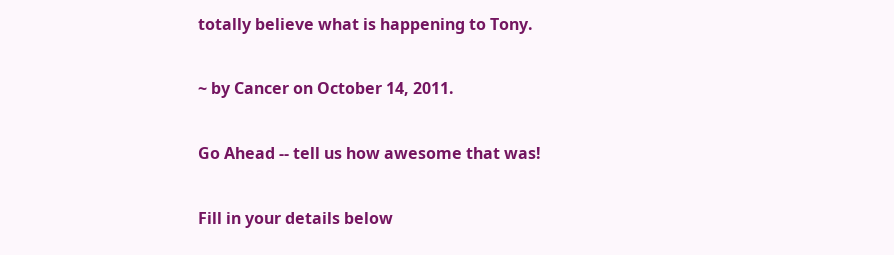totally believe what is happening to Tony.

~ by Cancer on October 14, 2011.

Go Ahead -- tell us how awesome that was!

Fill in your details below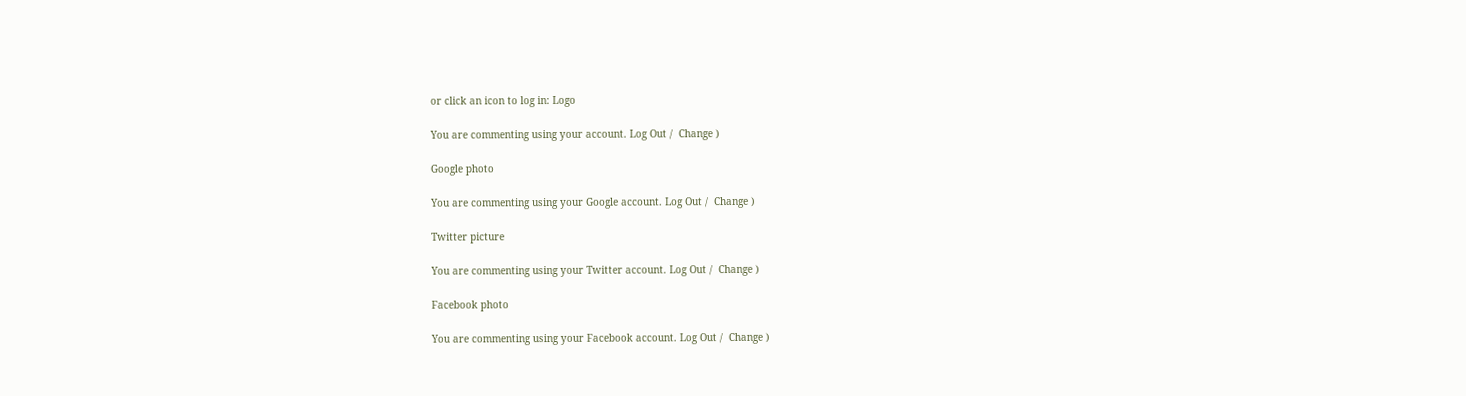or click an icon to log in: Logo

You are commenting using your account. Log Out /  Change )

Google photo

You are commenting using your Google account. Log Out /  Change )

Twitter picture

You are commenting using your Twitter account. Log Out /  Change )

Facebook photo

You are commenting using your Facebook account. Log Out /  Change )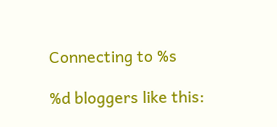Connecting to %s

%d bloggers like this: